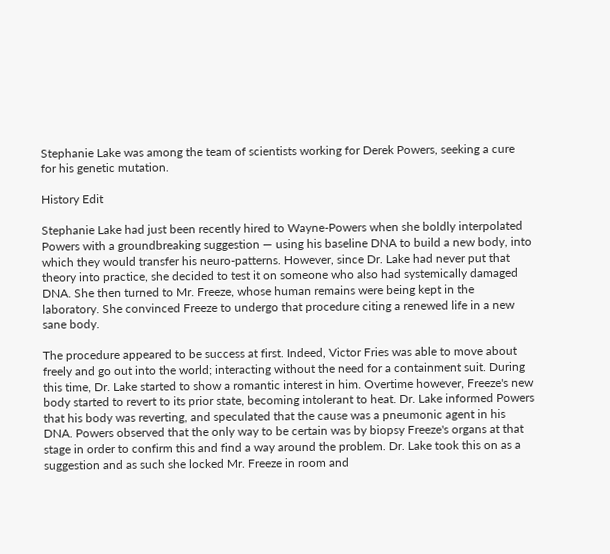Stephanie Lake was among the team of scientists working for Derek Powers, seeking a cure for his genetic mutation.

History Edit

Stephanie Lake had just been recently hired to Wayne-Powers when she boldly interpolated Powers with a groundbreaking suggestion ― using his baseline DNA to build a new body, into which they would transfer his neuro-patterns. However, since Dr. Lake had never put that theory into practice, she decided to test it on someone who also had systemically damaged DNA. She then turned to Mr. Freeze, whose human remains were being kept in the laboratory. She convinced Freeze to undergo that procedure citing a renewed life in a new sane body.

The procedure appeared to be success at first. Indeed, Victor Fries was able to move about freely and go out into the world; interacting without the need for a containment suit. During this time, Dr. Lake started to show a romantic interest in him. Overtime however, Freeze's new body started to revert to its prior state, becoming intolerant to heat. Dr. Lake informed Powers that his body was reverting, and speculated that the cause was a pneumonic agent in his DNA. Powers observed that the only way to be certain was by biopsy Freeze's organs at that stage in order to confirm this and find a way around the problem. Dr. Lake took this on as a suggestion and as such she locked Mr. Freeze in room and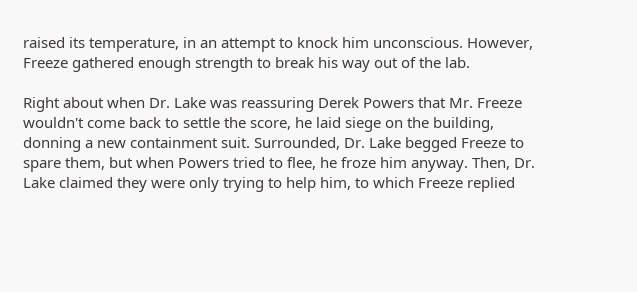raised its temperature, in an attempt to knock him unconscious. However, Freeze gathered enough strength to break his way out of the lab.

Right about when Dr. Lake was reassuring Derek Powers that Mr. Freeze wouldn't come back to settle the score, he laid siege on the building, donning a new containment suit. Surrounded, Dr. Lake begged Freeze to spare them, but when Powers tried to flee, he froze him anyway. Then, Dr. Lake claimed they were only trying to help him, to which Freeze replied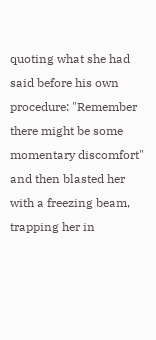quoting what she had said before his own procedure: "Remember there might be some momentary discomfort" and then blasted her with a freezing beam, trapping her in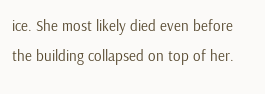ice. She most likely died even before the building collapsed on top of her.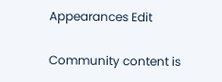Appearances Edit

Community content is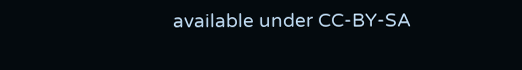available under CC-BY-SA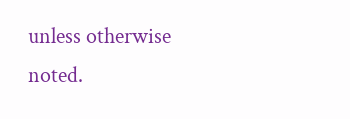unless otherwise noted.